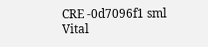CRE -0d7096f1 sml
Vital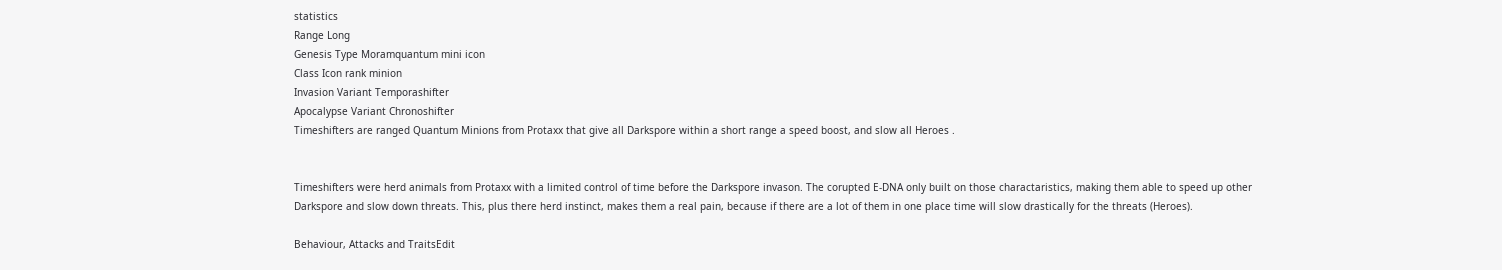statistics
Range Long
Genesis Type Moramquantum mini icon
Class Icon rank minion
Invasion Variant Temporashifter
Apocalypse Variant Chronoshifter
Timeshifters are ranged Quantum Minions from Protaxx that give all Darkspore within a short range a speed boost, and slow all Heroes .


Timeshifters were herd animals from Protaxx with a limited control of time before the Darkspore invason. The corupted E-DNA only built on those charactaristics, making them able to speed up other Darkspore and slow down threats. This, plus there herd instinct, makes them a real pain, because if there are a lot of them in one place time will slow drastically for the threats (Heroes).

Behaviour, Attacks and TraitsEdit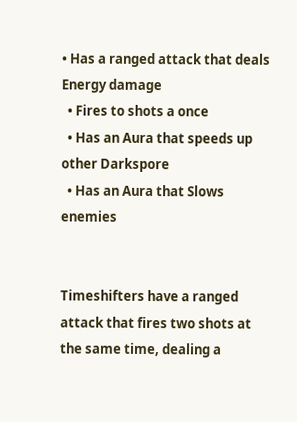• Has a ranged attack that deals Energy damage
  • Fires to shots a once
  • Has an Aura that speeds up other Darkspore
  • Has an Aura that Slows enemies


Timeshifters have a ranged attack that fires two shots at the same time, dealing a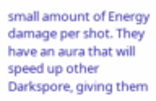small amount of Energy damage per shot. They have an aura that will speed up other Darkspore, giving them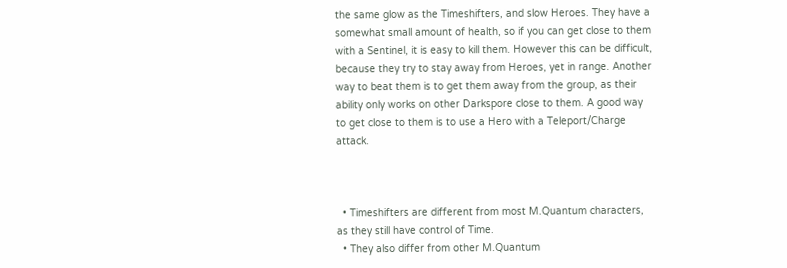the same glow as the Timeshifters, and slow Heroes. They have a somewhat small amount of health, so if you can get close to them with a Sentinel, it is easy to kill them. However this can be difficult, because they try to stay away from Heroes, yet in range. Another way to beat them is to get them away from the group, as their ability only works on other Darkspore close to them. A good way to get close to them is to use a Hero with a Teleport/Charge attack.



  • Timeshifters are different from most M.Quantum characters, as they still have control of Time.
  • They also differ from other M.Quantum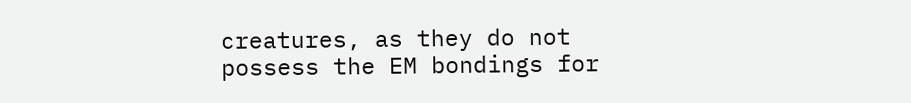creatures, as they do not possess the EM bondings for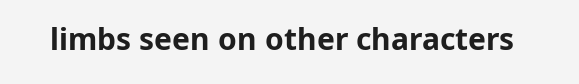limbs seen on other characters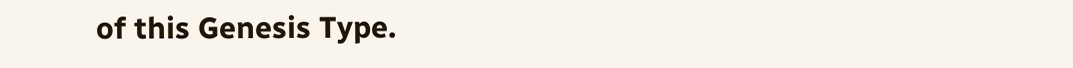of this Genesis Type.